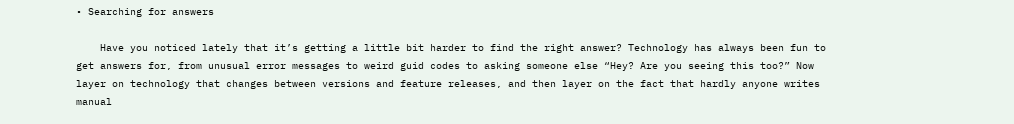• Searching for answers

    Have you noticed lately that it’s getting a little bit harder to find the right answer? Technology has always been fun to get answers for, from unusual error messages to weird guid codes to asking someone else “Hey? Are you seeing this too?” Now layer on technology that changes between versions and feature releases, and then layer on the fact that hardly anyone writes manual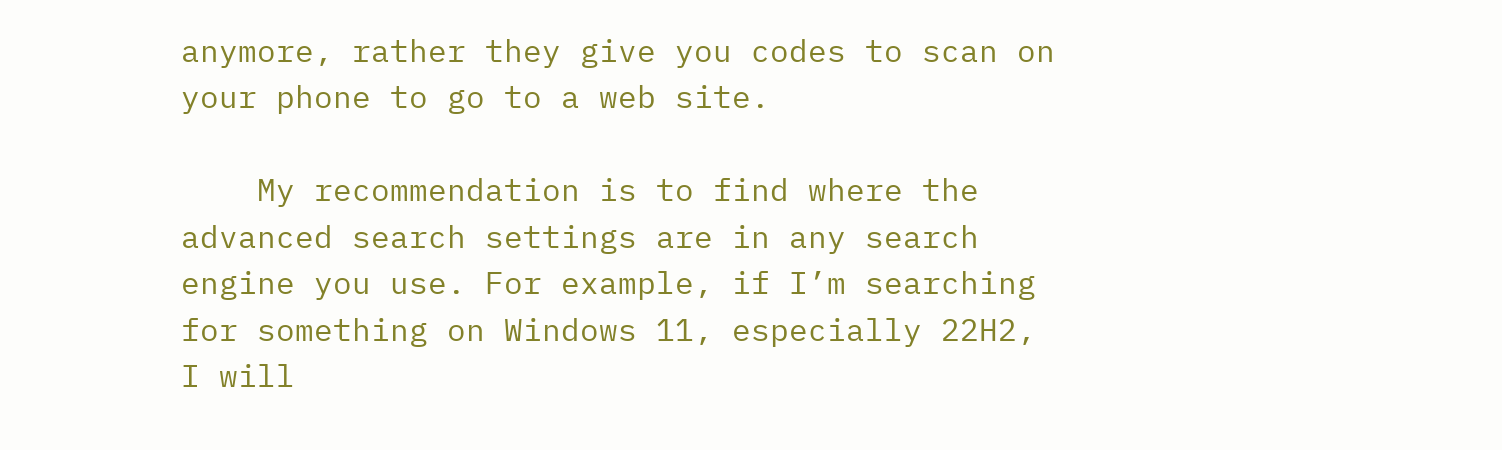anymore, rather they give you codes to scan on your phone to go to a web site.

    My recommendation is to find where the advanced search settings are in any search engine you use. For example, if I’m searching for something on Windows 11, especially 22H2, I will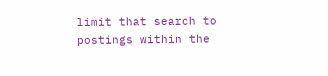limit that search to postings within the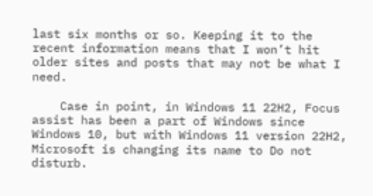last six months or so. Keeping it to the recent information means that I won’t hit older sites and posts that may not be what I need.

    Case in point, in Windows 11 22H2, Focus assist has been a part of Windows since Windows 10, but with Windows 11 version 22H2, Microsoft is changing its name to Do not disturb.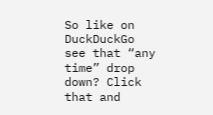So like on DuckDuckGo see that “any time” drop down? Click that and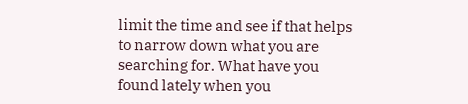limit the time and see if that helps to narrow down what you are searching for. What have you found lately when you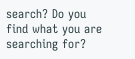search? Do you find what you are searching for?